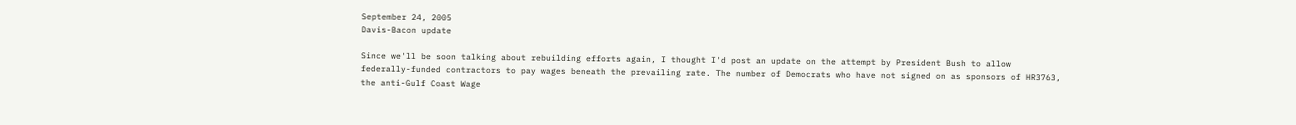September 24, 2005
Davis-Bacon update

Since we'll be soon talking about rebuilding efforts again, I thought I'd post an update on the attempt by President Bush to allow federally-funded contractors to pay wages beneath the prevailing rate. The number of Democrats who have not signed on as sponsors of HR3763, the anti-Gulf Coast Wage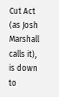Cut Act (as Josh Marshall calls it), is down to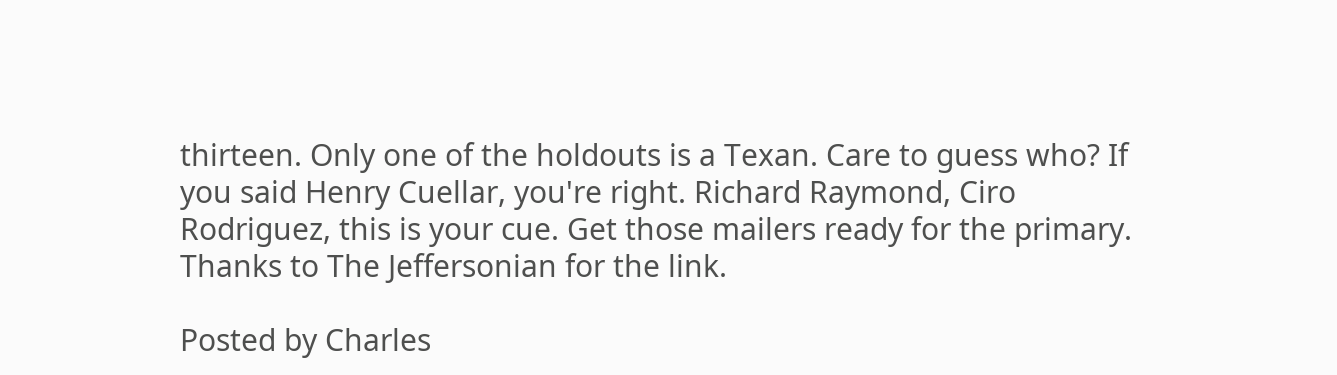thirteen. Only one of the holdouts is a Texan. Care to guess who? If you said Henry Cuellar, you're right. Richard Raymond, Ciro Rodriguez, this is your cue. Get those mailers ready for the primary. Thanks to The Jeffersonian for the link.

Posted by Charles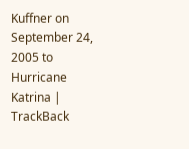Kuffner on September 24, 2005 to Hurricane Katrina | TrackBack